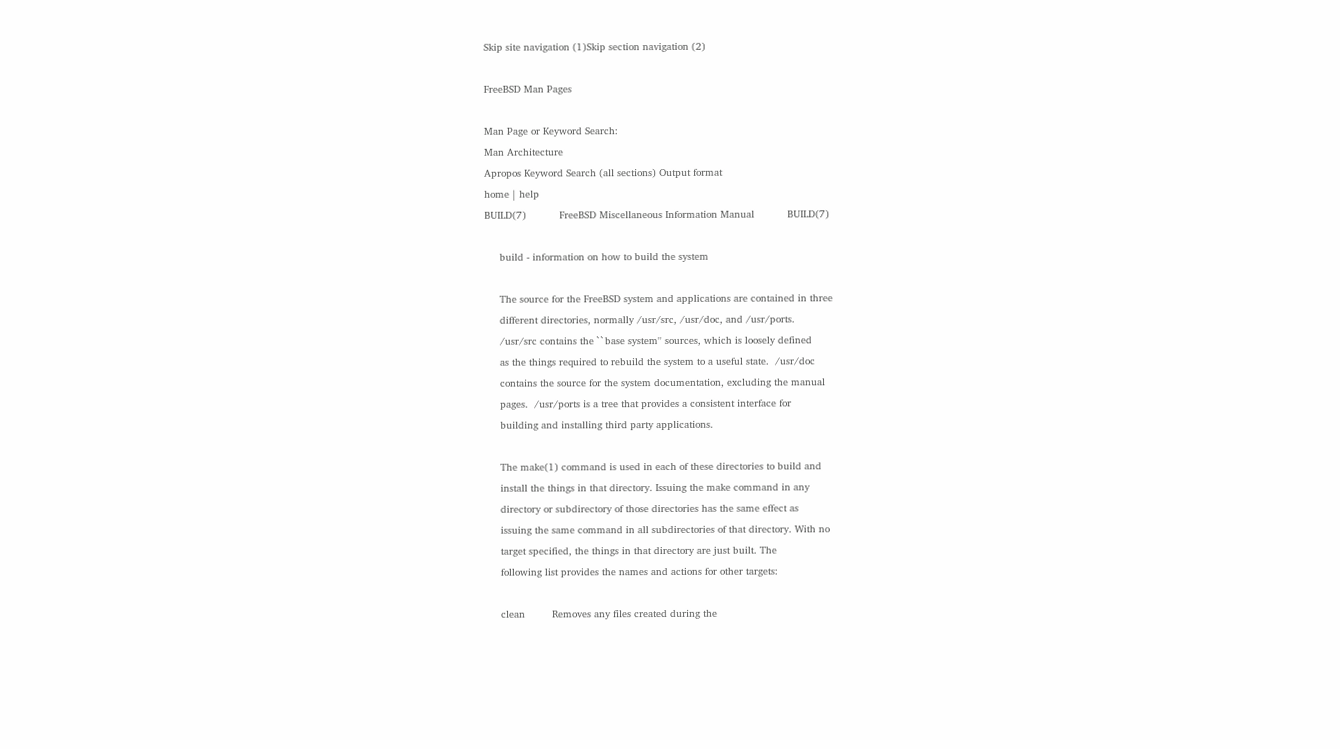Skip site navigation (1)Skip section navigation (2)

FreeBSD Man Pages

Man Page or Keyword Search:
Man Architecture
Apropos Keyword Search (all sections) Output format
home | help
BUILD(7)           FreeBSD Miscellaneous Information Manual           BUILD(7)

     build - information on how to build the system

     The source for the FreeBSD system and applications are contained in three
     different directories, normally /usr/src, /usr/doc, and /usr/ports.
     /usr/src contains the ``base system'' sources, which is loosely defined
     as the things required to rebuild the system to a useful state.  /usr/doc
     contains the source for the system documentation, excluding the manual
     pages.  /usr/ports is a tree that provides a consistent interface for
     building and installing third party applications.

     The make(1) command is used in each of these directories to build and
     install the things in that directory. Issuing the make command in any
     directory or subdirectory of those directories has the same effect as
     issuing the same command in all subdirectories of that directory. With no
     target specified, the things in that directory are just built. The
     following list provides the names and actions for other targets:

     clean         Removes any files created during the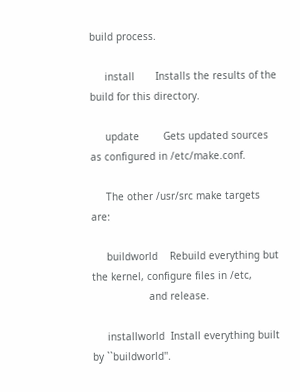build process.

     install       Installs the results of the build for this directory.

     update        Gets updated sources as configured in /etc/make.conf.

     The other /usr/src make targets are:

     buildworld    Rebuild everything but the kernel, configure files in /etc,
                   and release.

     installworld  Install everything built by ``buildworld''.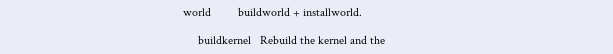world         buildworld + installworld.

     buildkernel   Rebuild the kernel and the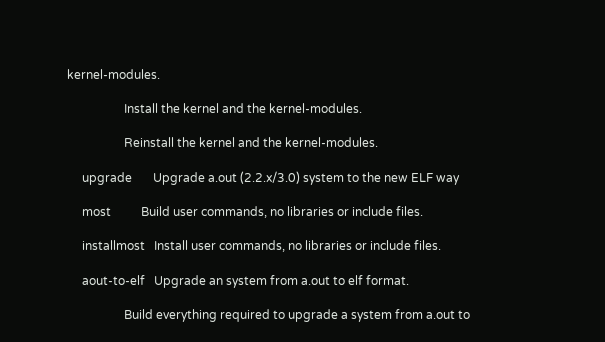kernel-modules.

                   Install the kernel and the kernel-modules.

                   Reinstall the kernel and the kernel-modules.

     upgrade       Upgrade a.out (2.2.x/3.0) system to the new ELF way

     most          Build user commands, no libraries or include files.

     installmost   Install user commands, no libraries or include files.

     aout-to-elf   Upgrade an system from a.out to elf format.

                   Build everything required to upgrade a system from a.out to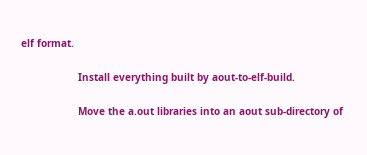elf format.

                   Install everything built by aout-to-elf-build.

                   Move the a.out libraries into an aout sub-directory of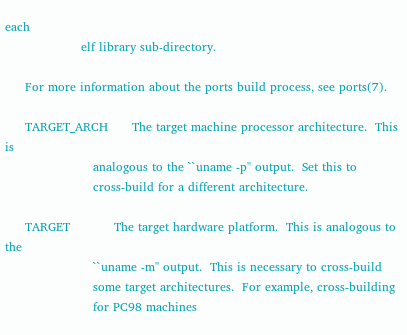each
                   elf library sub-directory.

     For more information about the ports build process, see ports(7).

     TARGET_ARCH      The target machine processor architecture.  This is
                      analogous to the ``uname -p'' output.  Set this to
                      cross-build for a different architecture.

     TARGET           The target hardware platform.  This is analogous to the
                      ``uname -m'' output.  This is necessary to cross-build
                      some target architectures.  For example, cross-building
                      for PC98 machines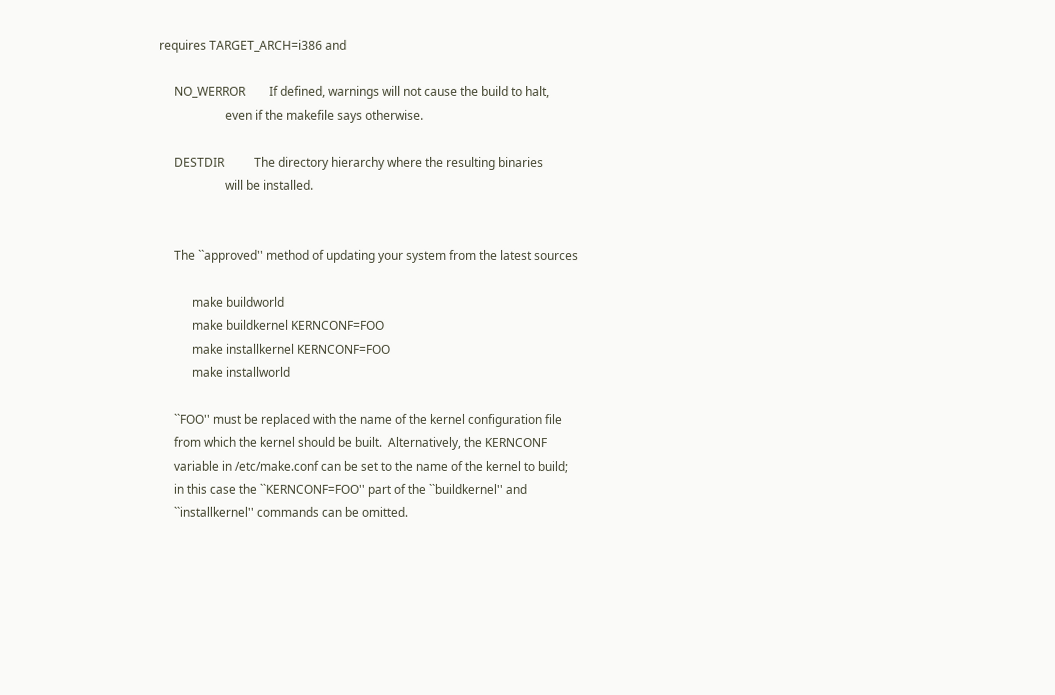requires TARGET_ARCH=i386 and

     NO_WERROR        If defined, warnings will not cause the build to halt,
                      even if the makefile says otherwise.

     DESTDIR          The directory hierarchy where the resulting binaries
                      will be installed.


     The ``approved'' method of updating your system from the latest sources

           make buildworld
           make buildkernel KERNCONF=FOO
           make installkernel KERNCONF=FOO
           make installworld

     ``FOO'' must be replaced with the name of the kernel configuration file
     from which the kernel should be built.  Alternatively, the KERNCONF
     variable in /etc/make.conf can be set to the name of the kernel to build;
     in this case the ``KERNCONF=FOO'' part of the ``buildkernel'' and
     ``installkernel'' commands can be omitted.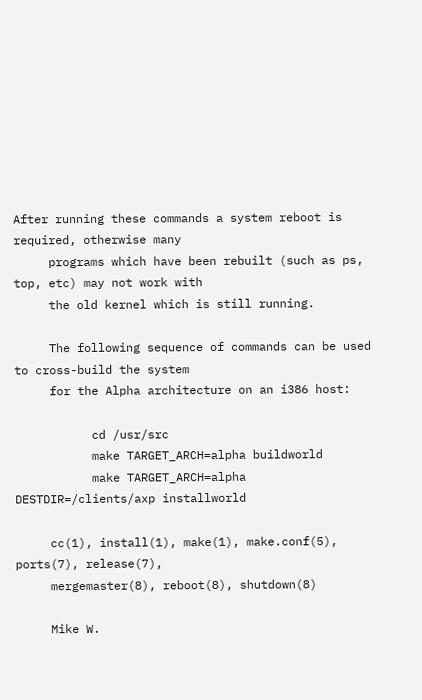After running these commands a system reboot is required, otherwise many
     programs which have been rebuilt (such as ps, top, etc) may not work with
     the old kernel which is still running.

     The following sequence of commands can be used to cross-build the system
     for the Alpha architecture on an i386 host:

           cd /usr/src
           make TARGET_ARCH=alpha buildworld
           make TARGET_ARCH=alpha DESTDIR=/clients/axp installworld

     cc(1), install(1), make(1), make.conf(5), ports(7), release(7),
     mergemaster(8), reboot(8), shutdown(8)

     Mike W.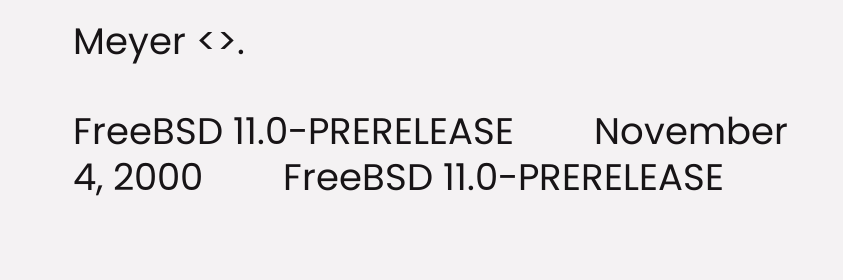Meyer <>.

FreeBSD 11.0-PRERELEASE        November 4, 2000        FreeBSD 11.0-PRERELEASE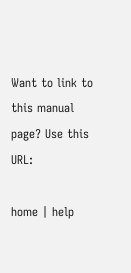Want to link to this manual page? Use this URL:

home | help